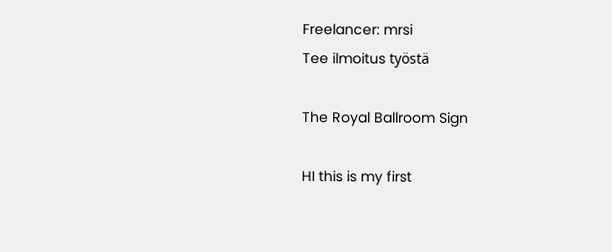Freelancer: mrsi
Tee ilmoitus työstä

The Royal Ballroom Sign

HI this is my first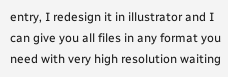entry, I redesign it in illustrator and I can give you all files in any format you need with very high resolution waiting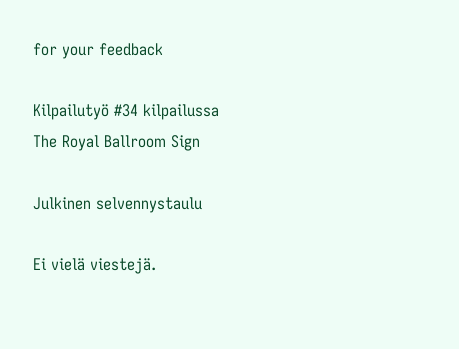for your feedback

Kilpailutyö #34 kilpailussa                                                 The Royal Ballroom Sign

Julkinen selvennystaulu

Ei vielä viestejä.